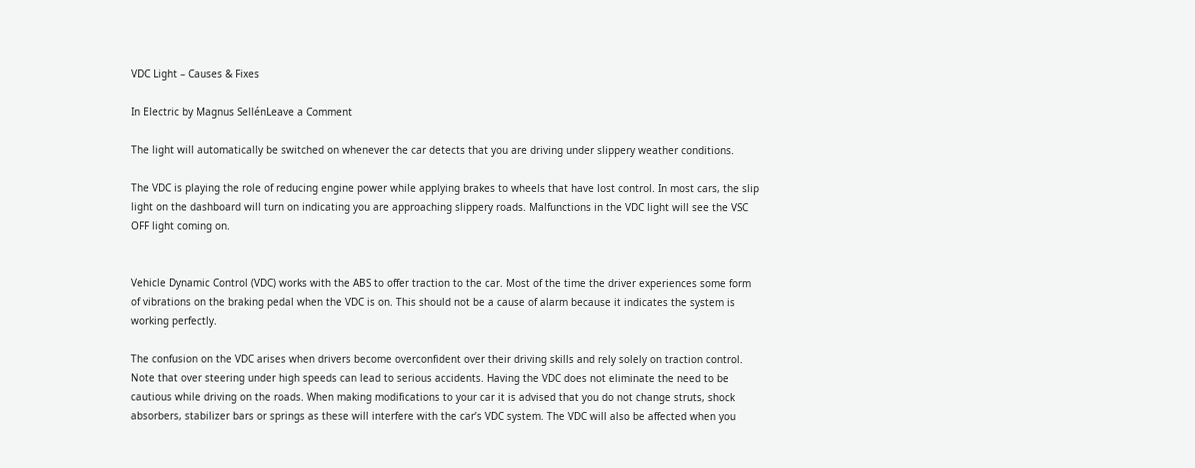VDC Light – Causes & Fixes

In Electric by Magnus SellénLeave a Comment

The light will automatically be switched on whenever the car detects that you are driving under slippery weather conditions.

The VDC is playing the role of reducing engine power while applying brakes to wheels that have lost control. In most cars, the slip light on the dashboard will turn on indicating you are approaching slippery roads. Malfunctions in the VDC light will see the VSC OFF light coming on.


Vehicle Dynamic Control (VDC) works with the ABS to offer traction to the car. Most of the time the driver experiences some form of vibrations on the braking pedal when the VDC is on. This should not be a cause of alarm because it indicates the system is working perfectly.

The confusion on the VDC arises when drivers become overconfident over their driving skills and rely solely on traction control. Note that over steering under high speeds can lead to serious accidents. Having the VDC does not eliminate the need to be cautious while driving on the roads. When making modifications to your car it is advised that you do not change struts, shock absorbers, stabilizer bars or springs as these will interfere with the car’s VDC system. The VDC will also be affected when you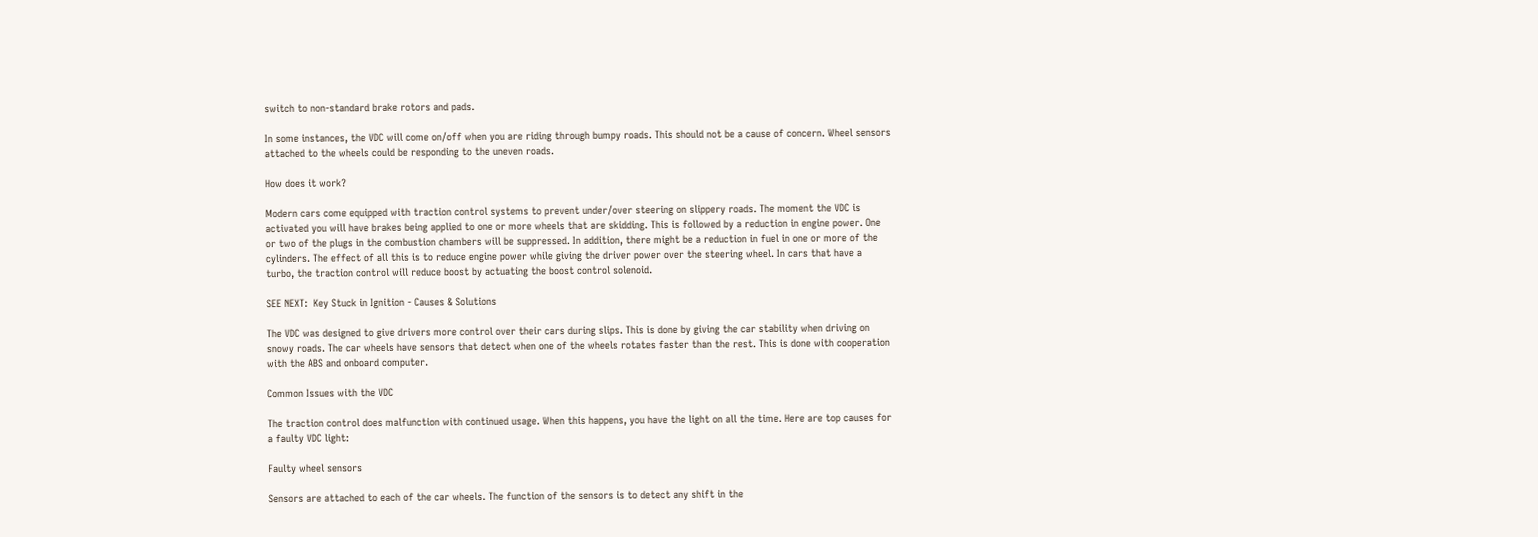switch to non-standard brake rotors and pads.

In some instances, the VDC will come on/off when you are riding through bumpy roads. This should not be a cause of concern. Wheel sensors attached to the wheels could be responding to the uneven roads.

How does it work?

Modern cars come equipped with traction control systems to prevent under/over steering on slippery roads. The moment the VDC is activated you will have brakes being applied to one or more wheels that are skidding. This is followed by a reduction in engine power. One or two of the plugs in the combustion chambers will be suppressed. In addition, there might be a reduction in fuel in one or more of the cylinders. The effect of all this is to reduce engine power while giving the driver power over the steering wheel. In cars that have a turbo, the traction control will reduce boost by actuating the boost control solenoid.

SEE NEXT:  Key Stuck in Ignition - Causes & Solutions

The VDC was designed to give drivers more control over their cars during slips. This is done by giving the car stability when driving on snowy roads. The car wheels have sensors that detect when one of the wheels rotates faster than the rest. This is done with cooperation with the ABS and onboard computer.

Common Issues with the VDC

The traction control does malfunction with continued usage. When this happens, you have the light on all the time. Here are top causes for a faulty VDC light:

Faulty wheel sensors

Sensors are attached to each of the car wheels. The function of the sensors is to detect any shift in the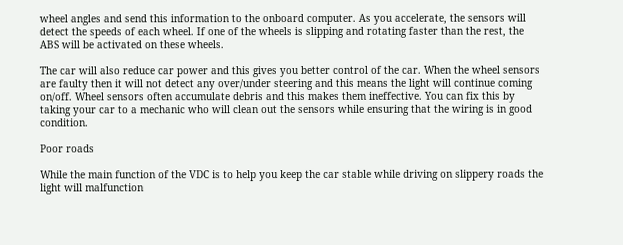wheel angles and send this information to the onboard computer. As you accelerate, the sensors will detect the speeds of each wheel. If one of the wheels is slipping and rotating faster than the rest, the ABS will be activated on these wheels.

The car will also reduce car power and this gives you better control of the car. When the wheel sensors are faulty then it will not detect any over/under steering and this means the light will continue coming on/off. Wheel sensors often accumulate debris and this makes them ineffective. You can fix this by taking your car to a mechanic who will clean out the sensors while ensuring that the wiring is in good condition.

Poor roads

While the main function of the VDC is to help you keep the car stable while driving on slippery roads the light will malfunction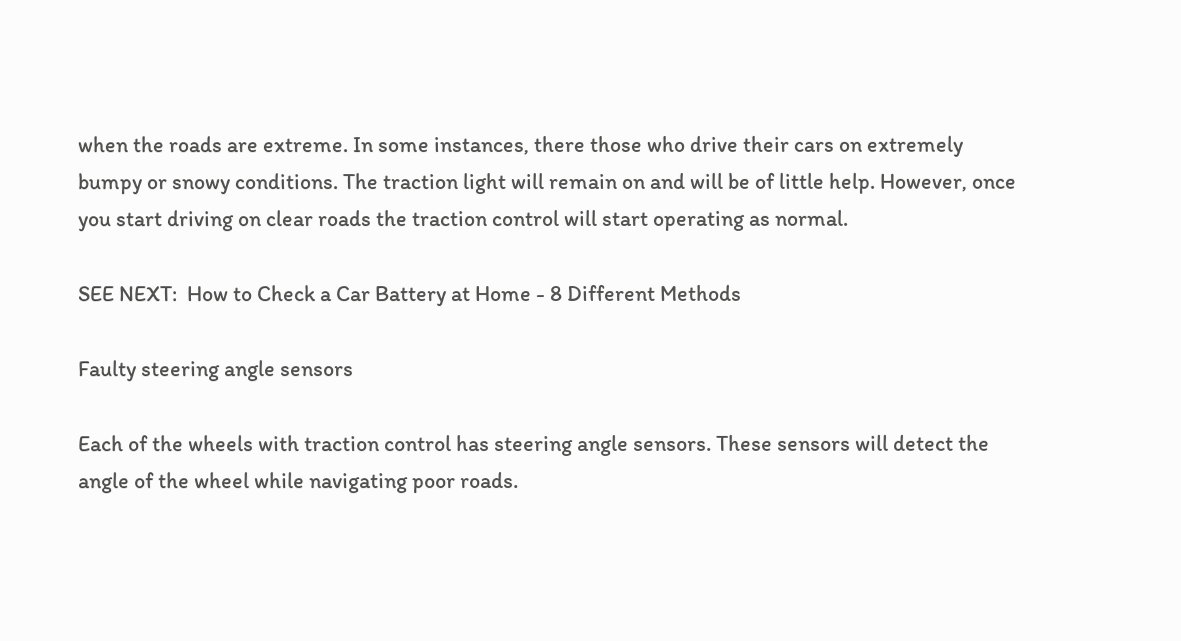when the roads are extreme. In some instances, there those who drive their cars on extremely bumpy or snowy conditions. The traction light will remain on and will be of little help. However, once you start driving on clear roads the traction control will start operating as normal.

SEE NEXT:  How to Check a Car Battery at Home - 8 Different Methods

Faulty steering angle sensors

Each of the wheels with traction control has steering angle sensors. These sensors will detect the angle of the wheel while navigating poor roads.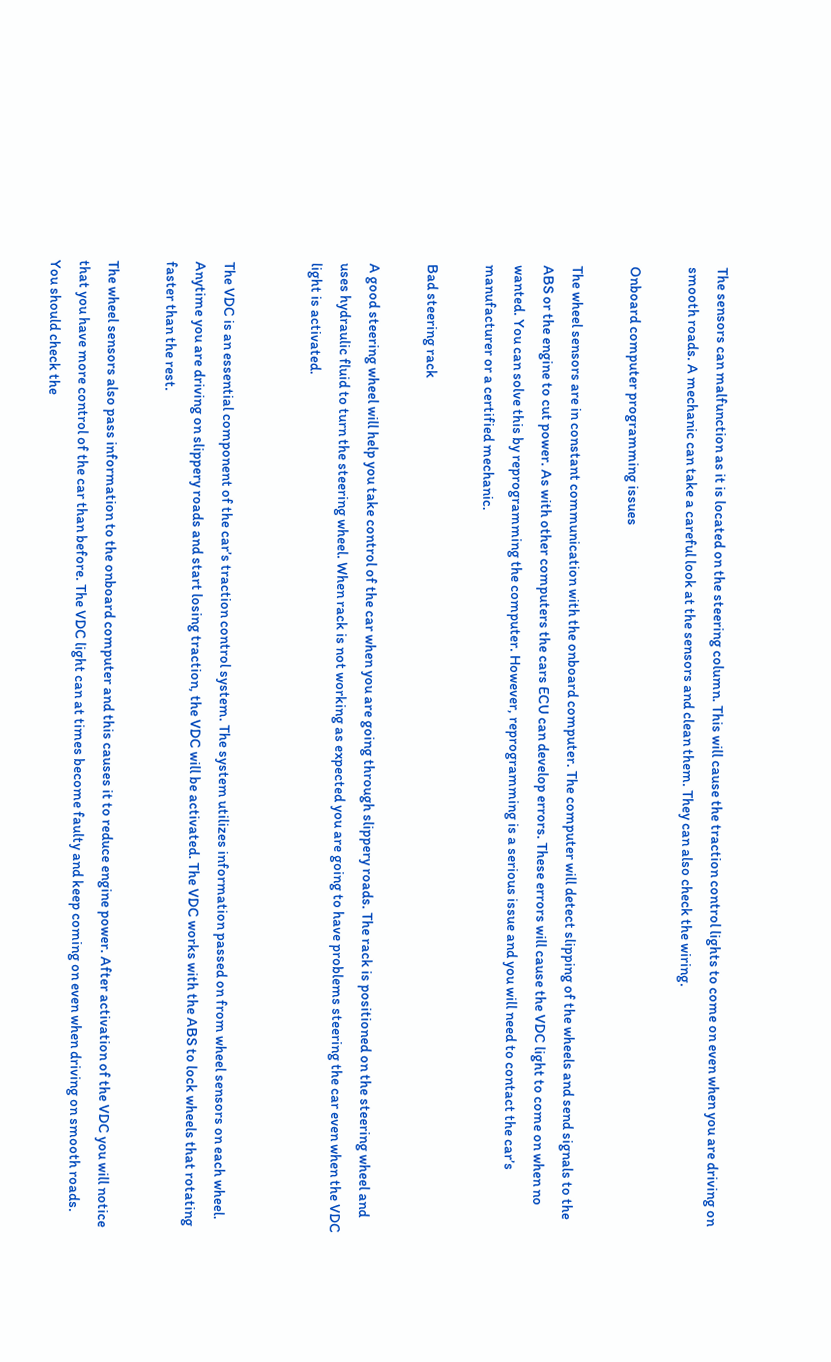The sensors can malfunction as it is located on the steering column. This will cause the traction control lights to come on even when you are driving on smooth roads. A mechanic can take a careful look at the sensors and clean them. They can also check the wiring.

Onboard computer programming issues

The wheel sensors are in constant communication with the onboard computer. The computer will detect slipping of the wheels and send signals to the ABS or the engine to cut power. As with other computers the cars ECU can develop errors. These errors will cause the VDC light to come on when no wanted. You can solve this by reprogramming the computer. However, reprogramming is a serious issue and you will need to contact the car’s manufacturer or a certified mechanic.

Bad steering rack

A good steering wheel will help you take control of the car when you are going through slippery roads. The rack is positioned on the steering wheel and uses hydraulic fluid to turn the steering wheel. When rack is not working as expected you are going to have problems steering the car even when the VDC light is activated.


The VDC is an essential component of the car’s traction control system. The system utilizes information passed on from wheel sensors on each wheel. Anytime you are driving on slippery roads and start losing traction, the VDC will be activated. The VDC works with the ABS to lock wheels that rotating faster than the rest.

The wheel sensors also pass information to the onboard computer and this causes it to reduce engine power. After activation of the VDC you will notice that you have more control of the car than before. The VDC light can at times become faulty and keep coming on even when driving on smooth roads. You should check the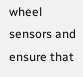wheel sensors and ensure that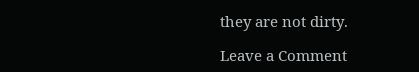they are not dirty.

Leave a Comment